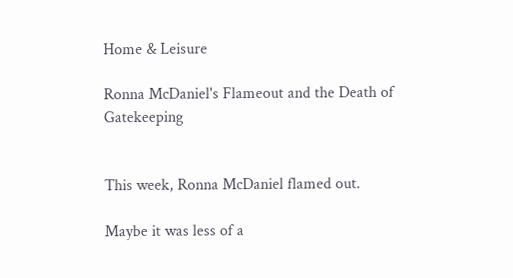Home & Leisure

Ronna McDaniel's Flameout and the Death of Gatekeeping


This week, Ronna McDaniel flamed out.

Maybe it was less of a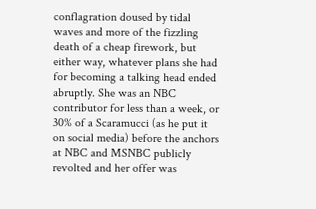conflagration doused by tidal waves and more of the fizzling death of a cheap firework, but either way, whatever plans she had for becoming a talking head ended abruptly. She was an NBC contributor for less than a week, or 30% of a Scaramucci (as he put it on social media) before the anchors at NBC and MSNBC publicly revolted and her offer was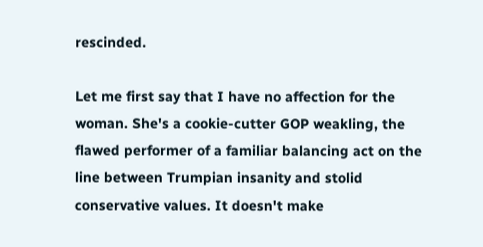rescinded.

Let me first say that I have no affection for the woman. She's a cookie-cutter GOP weakling, the flawed performer of a familiar balancing act on the line between Trumpian insanity and stolid conservative values. It doesn't make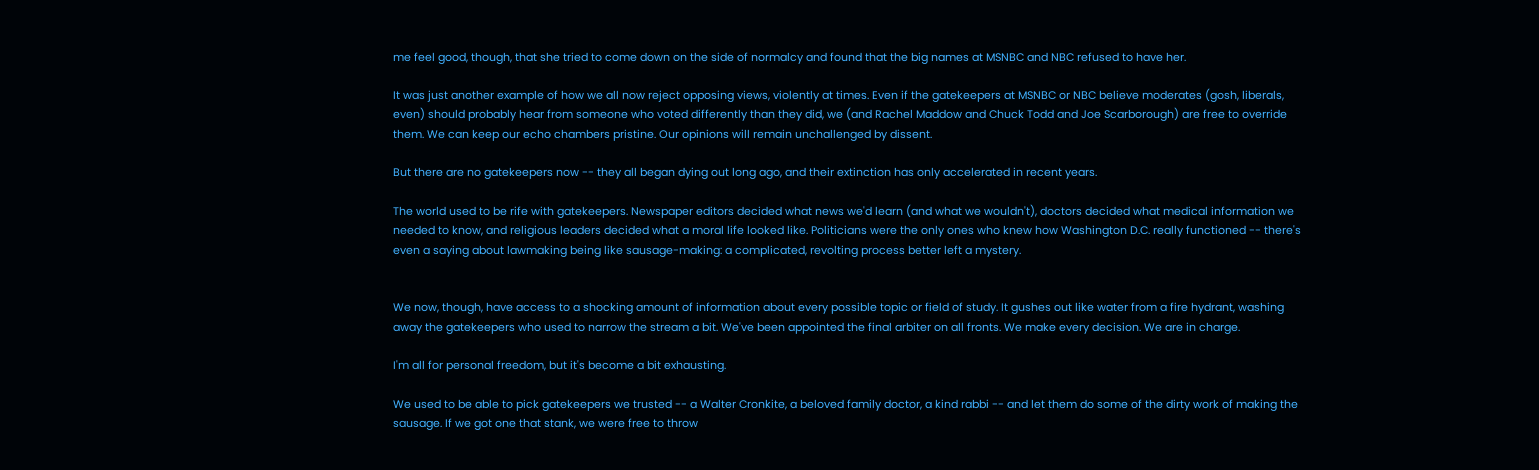me feel good, though, that she tried to come down on the side of normalcy and found that the big names at MSNBC and NBC refused to have her.

It was just another example of how we all now reject opposing views, violently at times. Even if the gatekeepers at MSNBC or NBC believe moderates (gosh, liberals, even) should probably hear from someone who voted differently than they did, we (and Rachel Maddow and Chuck Todd and Joe Scarborough) are free to override them. We can keep our echo chambers pristine. Our opinions will remain unchallenged by dissent.

But there are no gatekeepers now -- they all began dying out long ago, and their extinction has only accelerated in recent years.

The world used to be rife with gatekeepers. Newspaper editors decided what news we'd learn (and what we wouldn't), doctors decided what medical information we needed to know, and religious leaders decided what a moral life looked like. Politicians were the only ones who knew how Washington D.C. really functioned -- there's even a saying about lawmaking being like sausage-making: a complicated, revolting process better left a mystery.


We now, though, have access to a shocking amount of information about every possible topic or field of study. It gushes out like water from a fire hydrant, washing away the gatekeepers who used to narrow the stream a bit. We've been appointed the final arbiter on all fronts. We make every decision. We are in charge.

I'm all for personal freedom, but it's become a bit exhausting.

We used to be able to pick gatekeepers we trusted -- a Walter Cronkite, a beloved family doctor, a kind rabbi -- and let them do some of the dirty work of making the sausage. If we got one that stank, we were free to throw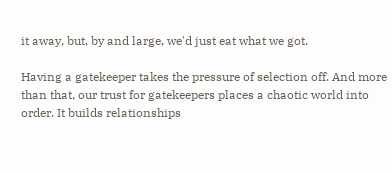it away, but, by and large, we'd just eat what we got.

Having a gatekeeper takes the pressure of selection off. And more than that, our trust for gatekeepers places a chaotic world into order. It builds relationships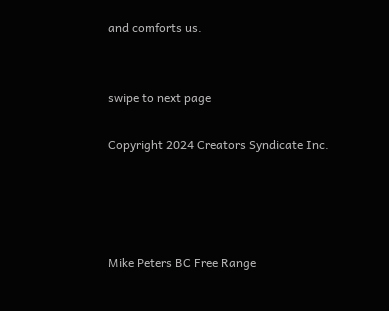and comforts us.


swipe to next page

Copyright 2024 Creators Syndicate Inc.




Mike Peters BC Free Range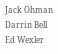Jack Ohman Darrin Bell Ed Wexler